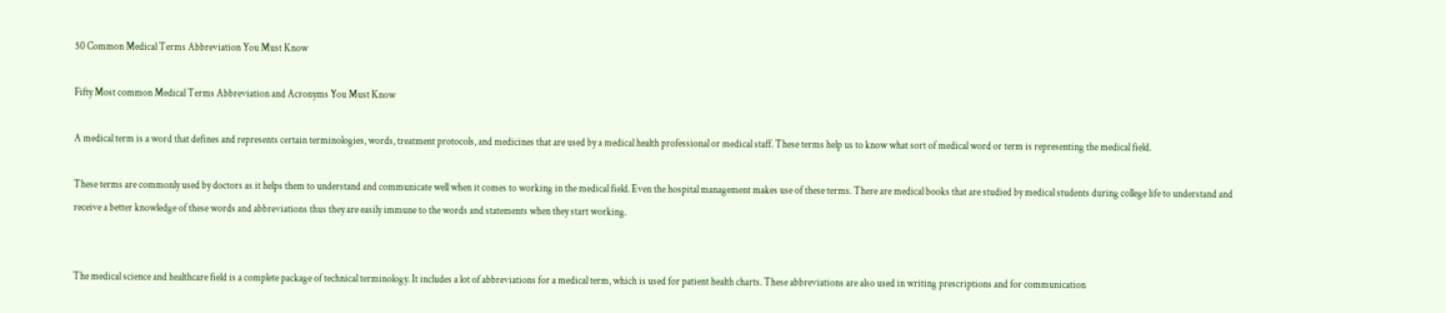50 Common Medical Terms Abbreviation You Must Know

Fifty Most common Medical Terms Abbreviation and Acronyms You Must Know

A medical term is a word that defines and represents certain terminologies, words, treatment protocols, and medicines that are used by a medical health professional or medical staff. These terms help us to know what sort of medical word or term is representing the medical field.

These terms are commonly used by doctors as it helps them to understand and communicate well when it comes to working in the medical field. Even the hospital management makes use of these terms. There are medical books that are studied by medical students during college life to understand and receive a better knowledge of these words and abbreviations thus they are easily immune to the words and statements when they start working.


The medical science and healthcare field is a complete package of technical terminology. It includes a lot of abbreviations for a medical term, which is used for patient health charts. These abbreviations are also used in writing prescriptions and for communication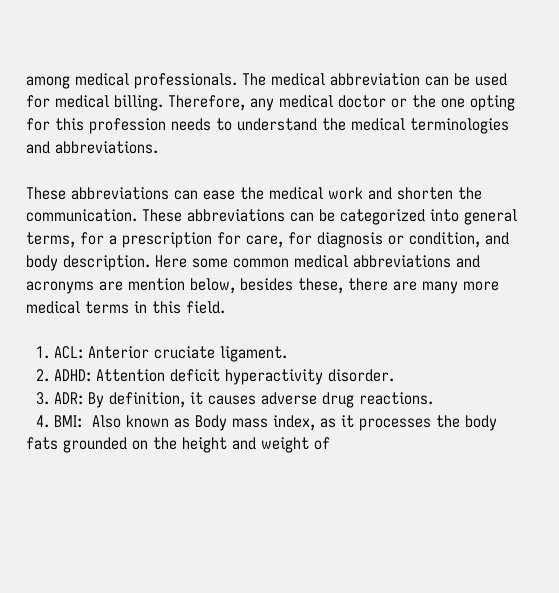among medical professionals. The medical abbreviation can be used for medical billing. Therefore, any medical doctor or the one opting for this profession needs to understand the medical terminologies and abbreviations.

These abbreviations can ease the medical work and shorten the communication. These abbreviations can be categorized into general terms, for a prescription for care, for diagnosis or condition, and body description. Here some common medical abbreviations and acronyms are mention below, besides these, there are many more medical terms in this field.

  1. ACL: Anterior cruciate ligament.
  2. ADHD: Attention deficit hyperactivity disorder.
  3. ADR: By definition, it causes adverse drug reactions.
  4. BMI:  Also known as Body mass index, as it processes the body fats grounded on the height and weight of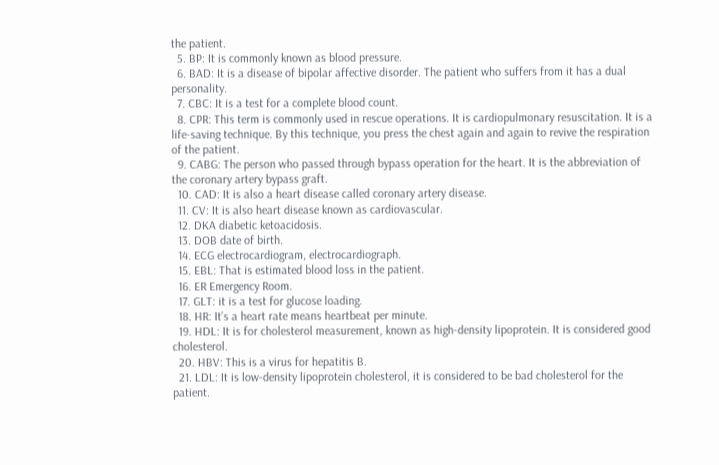the patient.
  5. BP: It is commonly known as blood pressure.
  6. BAD: It is a disease of bipolar affective disorder. The patient who suffers from it has a dual personality.
  7. CBC: It is a test for a complete blood count.
  8. CPR: This term is commonly used in rescue operations. It is cardiopulmonary resuscitation. It is a life-saving technique. By this technique, you press the chest again and again to revive the respiration of the patient.
  9. CABG: The person who passed through bypass operation for the heart. It is the abbreviation of the coronary artery bypass graft.
  10. CAD: It is also a heart disease called coronary artery disease.
  11. CV: It is also heart disease known as cardiovascular.
  12. DKA diabetic ketoacidosis.
  13. DOB date of birth.
  14. ECG electrocardiogram, electrocardiograph.
  15. EBL: That is estimated blood loss in the patient.
  16. ER Emergency Room.
  17. GLT: it is a test for glucose loading.
  18. HR: It’s a heart rate means heartbeat per minute.
  19. HDL: It is for cholesterol measurement, known as high-density lipoprotein. It is considered good cholesterol.
  20. HBV: This is a virus for hepatitis B.
  21. LDL: It is low-density lipoprotein cholesterol, it is considered to be bad cholesterol for the patient.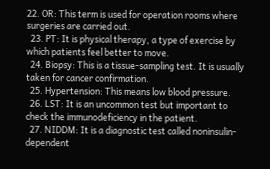22. OR: This term is used for operation rooms where surgeries are carried out.
  23. PT: It is physical therapy, a type of exercise by which patients feel better to move.
  24. Biopsy: This is a tissue-sampling test. It is usually taken for cancer confirmation.
  25. Hypertension: This means low blood pressure.
  26. LST: It is an uncommon test but important to check the immunodeficiency in the patient.
  27. NIDDM: It is a diagnostic test called noninsulin-dependent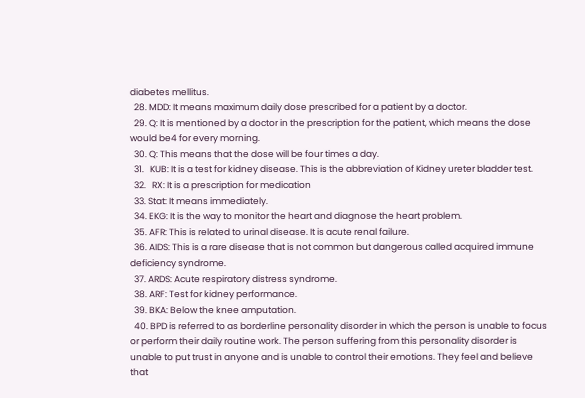diabetes mellitus.
  28. MDD: It means maximum daily dose prescribed for a patient by a doctor.
  29. Q: It is mentioned by a doctor in the prescription for the patient, which means the dose would be4 for every morning.
  30. Q: This means that the dose will be four times a day.
  31.   KUB: It is a test for kidney disease. This is the abbreviation of Kidney ureter bladder test.
  32.   RX: It is a prescription for medication
  33. Stat: It means immediately.
  34. EKG: It is the way to monitor the heart and diagnose the heart problem.
  35. AFR: This is related to urinal disease. It is acute renal failure.
  36. AIDS: This is a rare disease that is not common but dangerous called acquired immune deficiency syndrome.
  37. ARDS: Acute respiratory distress syndrome.
  38. ARF: Test for kidney performance.
  39. BKA: Below the knee amputation.
  40. BPD is referred to as borderline personality disorder in which the person is unable to focus or perform their daily routine work. The person suffering from this personality disorder is unable to put trust in anyone and is unable to control their emotions. They feel and believe that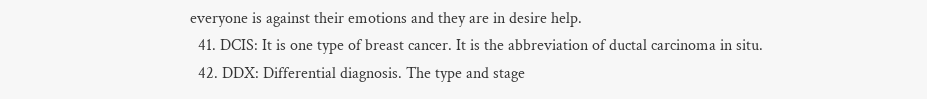everyone is against their emotions and they are in desire help.
  41. DCIS: It is one type of breast cancer. It is the abbreviation of ductal carcinoma in situ.
  42. DDX: Differential diagnosis. The type and stage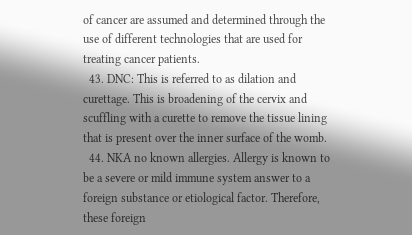of cancer are assumed and determined through the use of different technologies that are used for treating cancer patients.
  43. DNC: This is referred to as dilation and curettage. This is broadening of the cervix and scuffling with a curette to remove the tissue lining that is present over the inner surface of the womb.
  44. NKA no known allergies. Allergy is known to be a severe or mild immune system answer to a foreign substance or etiological factor. Therefore, these foreign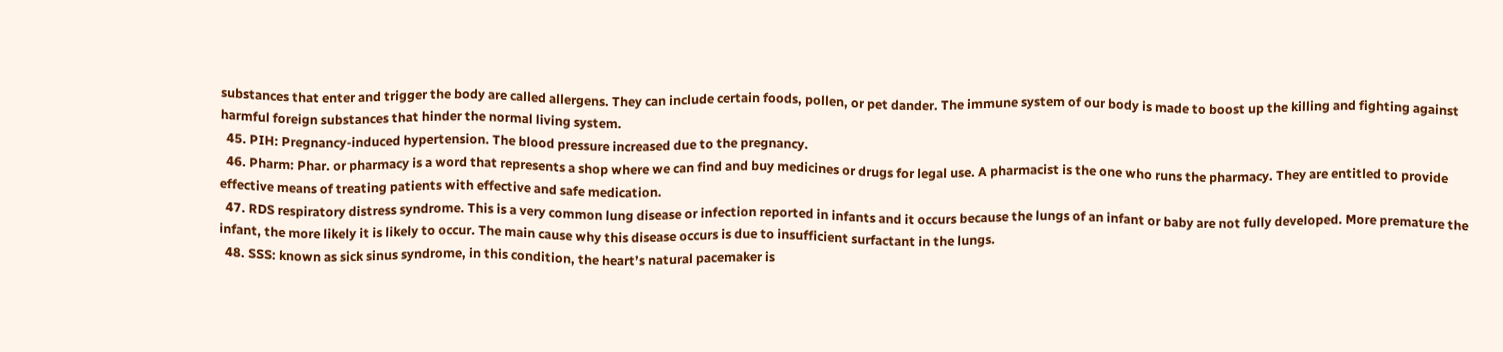substances that enter and trigger the body are called allergens. They can include certain foods, pollen, or pet dander. The immune system of our body is made to boost up the killing and fighting against harmful foreign substances that hinder the normal living system.
  45. PIH: Pregnancy-induced hypertension. The blood pressure increased due to the pregnancy.
  46. Pharm: Phar. or pharmacy is a word that represents a shop where we can find and buy medicines or drugs for legal use. A pharmacist is the one who runs the pharmacy. They are entitled to provide effective means of treating patients with effective and safe medication.
  47. RDS respiratory distress syndrome. This is a very common lung disease or infection reported in infants and it occurs because the lungs of an infant or baby are not fully developed. More premature the infant, the more likely it is likely to occur. The main cause why this disease occurs is due to insufficient surfactant in the lungs.
  48. SSS: known as sick sinus syndrome, in this condition, the heart’s natural pacemaker is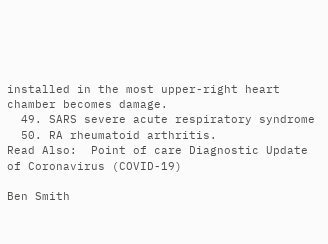installed in the most upper-right heart chamber becomes damage.
  49. SARS severe acute respiratory syndrome
  50. RA rheumatoid arthritis.
Read Also:  Point of care Diagnostic Update of Coronavirus (COVID-19)

Ben Smith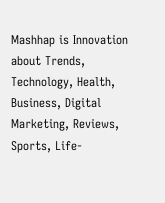Mashhap is Innovation about Trends, Technology, Health, Business, Digital Marketing, Reviews, Sports, Life-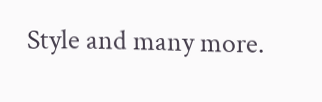Style and many more.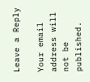Leave a Reply

Your email address will not be published.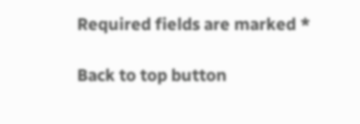Required fields are marked *

Back to top button